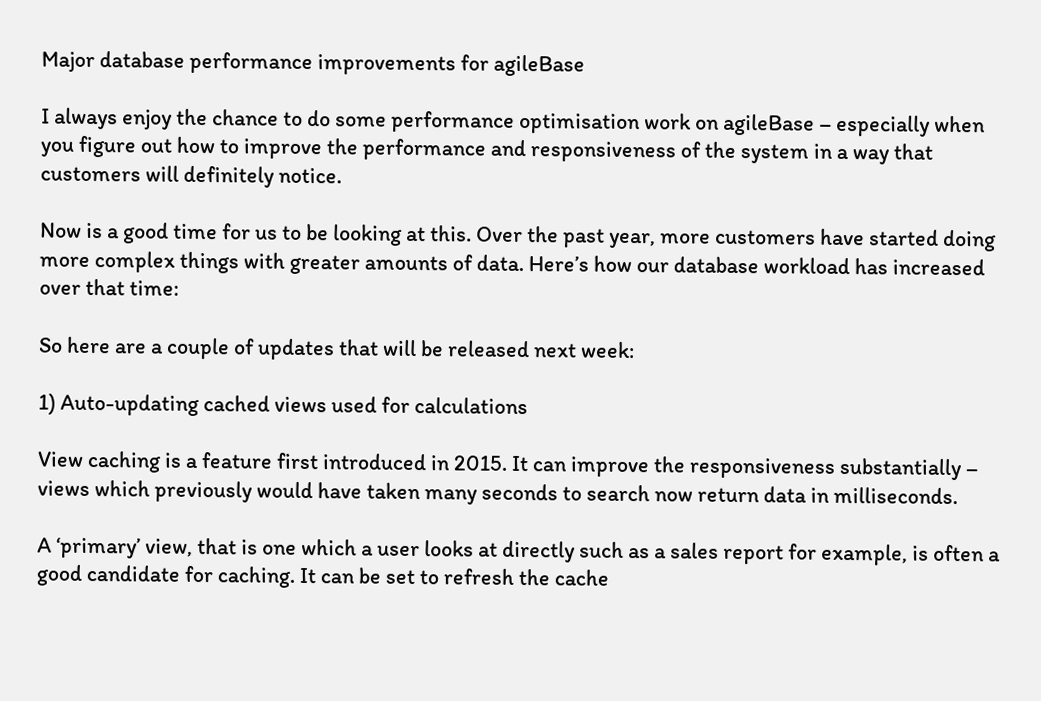Major database performance improvements for agileBase

I always enjoy the chance to do some performance optimisation work on agileBase – especially when you figure out how to improve the performance and responsiveness of the system in a way that customers will definitely notice.

Now is a good time for us to be looking at this. Over the past year, more customers have started doing more complex things with greater amounts of data. Here’s how our database workload has increased over that time:

So here are a couple of updates that will be released next week:

1) Auto-updating cached views used for calculations

View caching is a feature first introduced in 2015. It can improve the responsiveness substantially – views which previously would have taken many seconds to search now return data in milliseconds.

A ‘primary’ view, that is one which a user looks at directly such as a sales report for example, is often a good candidate for caching. It can be set to refresh the cache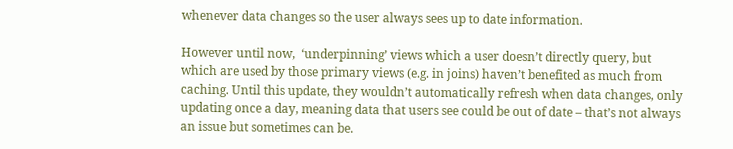whenever data changes so the user always sees up to date information.

However until now,  ‘underpinning’ views which a user doesn’t directly query, but which are used by those primary views (e.g. in joins) haven’t benefited as much from caching. Until this update, they wouldn’t automatically refresh when data changes, only updating once a day, meaning data that users see could be out of date – that’s not always an issue but sometimes can be.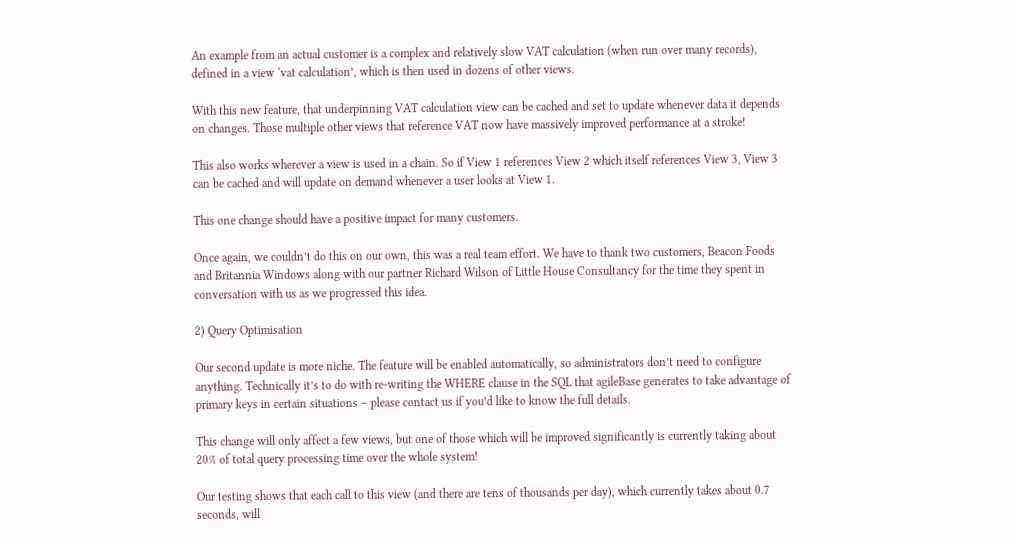An example from an actual customer is a complex and relatively slow VAT calculation (when run over many records), defined in a view ‘vat calculation’, which is then used in dozens of other views.

With this new feature, that underpinning VAT calculation view can be cached and set to update whenever data it depends on changes. Those multiple other views that reference VAT now have massively improved performance at a stroke!

This also works wherever a view is used in a chain. So if View 1 references View 2 which itself references View 3, View 3 can be cached and will update on demand whenever a user looks at View 1.

This one change should have a positive impact for many customers.

Once again, we couldn’t do this on our own, this was a real team effort. We have to thank two customers, Beacon Foods and Britannia Windows along with our partner Richard Wilson of Little House Consultancy for the time they spent in conversation with us as we progressed this idea.

2) Query Optimisation

Our second update is more niche. The feature will be enabled automatically, so administrators don’t need to configure anything. Technically it’s to do with re-writing the WHERE clause in the SQL that agileBase generates to take advantage of primary keys in certain situations – please contact us if you’d like to know the full details.

This change will only affect a few views, but one of those which will be improved significantly is currently taking about 20% of total query processing time over the whole system!

Our testing shows that each call to this view (and there are tens of thousands per day), which currently takes about 0.7 seconds, will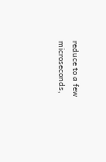reduce to a few microseconds,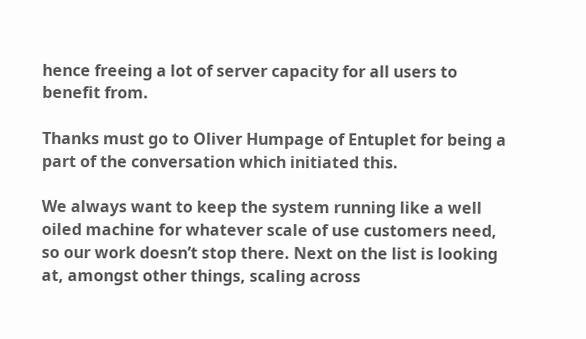hence freeing a lot of server capacity for all users to benefit from.

Thanks must go to Oliver Humpage of Entuplet for being a part of the conversation which initiated this.

We always want to keep the system running like a well oiled machine for whatever scale of use customers need, so our work doesn’t stop there. Next on the list is looking at, amongst other things, scaling across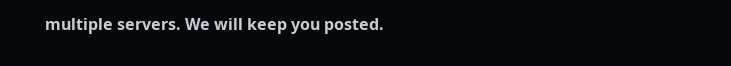multiple servers. We will keep you posted.